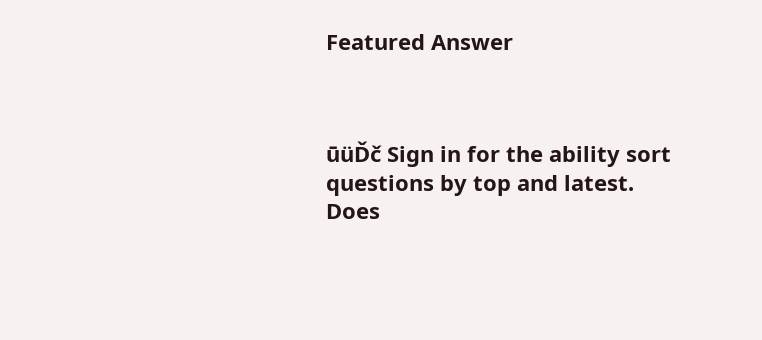Featured Answer



ūüĎč Sign in for the ability sort questions by top and latest.
Does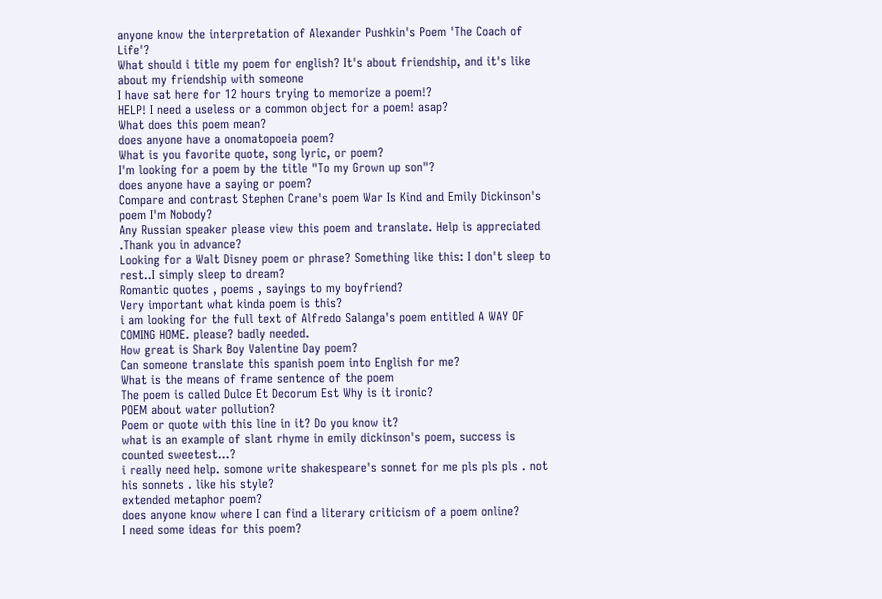anyone know the interpretation of Alexander Pushkin's Poem 'The Coach of Life'?
What should i title my poem for english? It's about friendship, and it's like about my friendship with someone
I have sat here for 12 hours trying to memorize a poem!?
HELP! I need a useless or a common object for a poem! asap?
What does this poem mean?
does anyone have a onomatopoeia poem?
What is you favorite quote, song lyric, or poem?
I'm looking for a poem by the title "To my Grown up son"?
does anyone have a saying or poem?
Compare and contrast Stephen Crane's poem War Is Kind and Emily Dickinson's poem I'm Nobody?
Any Russian speaker please view this poem and translate. Help is appreciated .Thank you in advance?
Looking for a Walt Disney poem or phrase? Something like this: I don't sleep to rest..I simply sleep to dream?
Romantic quotes , poems , sayings to my boyfriend?
Very important what kinda poem is this?
i am looking for the full text of Alfredo Salanga's poem entitled A WAY OF COMING HOME. please? badly needed.
How great is Shark Boy Valentine Day poem?
Can someone translate this spanish poem into English for me?
What is the means of frame sentence of the poem
The poem is called Dulce Et Decorum Est Why is it ironic?
POEM about water pollution?
Poem or quote with this line in it? Do you know it?
what is an example of slant rhyme in emily dickinson's poem, success is counted sweetest...?
i really need help. somone write shakespeare's sonnet for me pls pls pls . not his sonnets . like his style?
extended metaphor poem?
does anyone know where I can find a literary criticism of a poem online?
I need some ideas for this poem?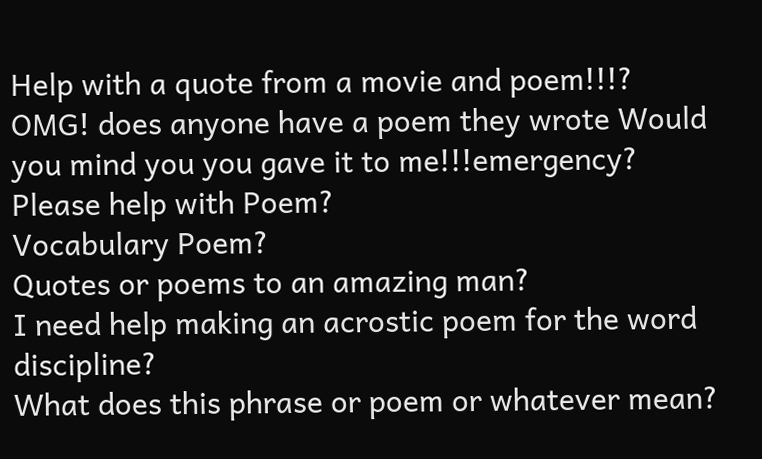Help with a quote from a movie and poem!!!?
OMG! does anyone have a poem they wrote Would you mind you you gave it to me!!!emergency?
Please help with Poem?
Vocabulary Poem?
Quotes or poems to an amazing man?
I need help making an acrostic poem for the word discipline?
What does this phrase or poem or whatever mean?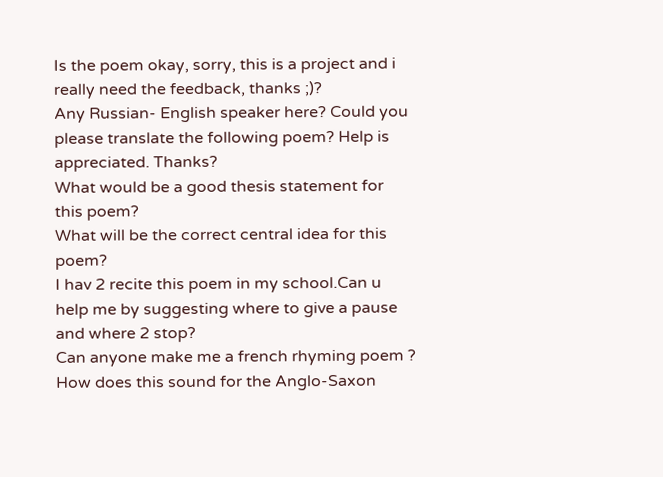Is the poem okay, sorry, this is a project and i really need the feedback, thanks ;)?
Any Russian- English speaker here? Could you please translate the following poem? Help is appreciated. Thanks?
What would be a good thesis statement for this poem?
What will be the correct central idea for this poem?
I hav 2 recite this poem in my school.Can u help me by suggesting where to give a pause and where 2 stop?
Can anyone make me a french rhyming poem ?
How does this sound for the Anglo-Saxon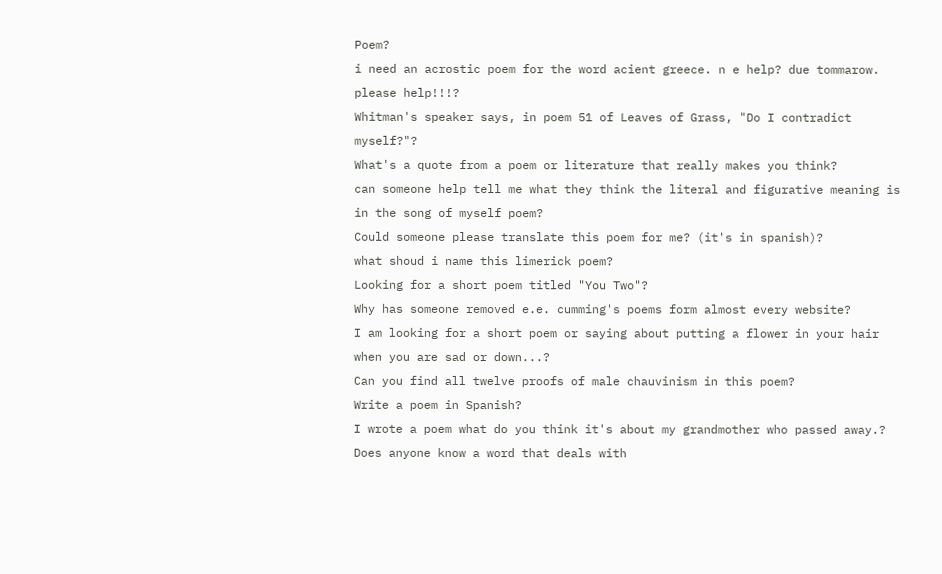Poem?
i need an acrostic poem for the word acient greece. n e help? due tommarow. please help!!!?
Whitman's speaker says, in poem 51 of Leaves of Grass, "Do I contradict myself?"?
What's a quote from a poem or literature that really makes you think?
can someone help tell me what they think the literal and figurative meaning is in the song of myself poem?
Could someone please translate this poem for me? (it's in spanish)?
what shoud i name this limerick poem?
Looking for a short poem titled "You Two"?
Why has someone removed e.e. cumming's poems form almost every website?
I am looking for a short poem or saying about putting a flower in your hair when you are sad or down...?
Can you find all twelve proofs of male chauvinism in this poem?
Write a poem in Spanish?
I wrote a poem what do you think it's about my grandmother who passed away.?
Does anyone know a word that deals with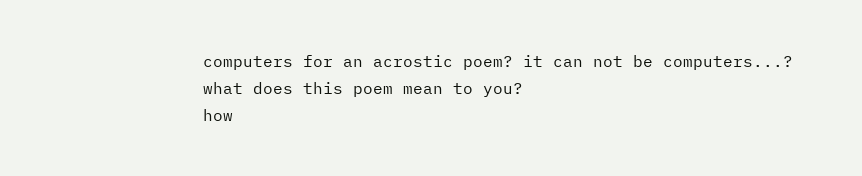computers for an acrostic poem? it can not be computers...?
what does this poem mean to you?
how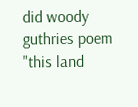did woody guthries poem "this land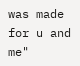was made for u and me"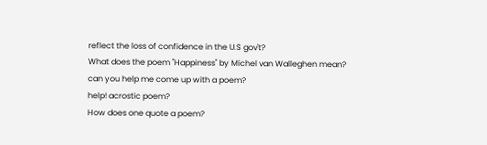reflect the loss of confidence in the U.S gov't?
What does the poem "Happiness" by Michel van Walleghen mean?
can you help me come up with a poem?
help! acrostic poem?
How does one quote a poem?